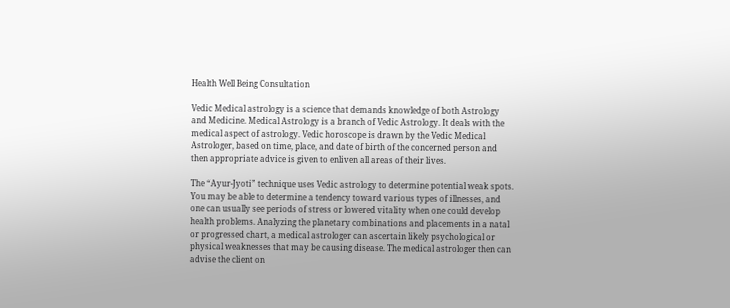Health Well Being Consultation

Vedic Medical astrology is a science that demands knowledge of both Astrology and Medicine. Medical Astrology is a branch of Vedic Astrology. It deals with the medical aspect of astrology. Vedic horoscope is drawn by the Vedic Medical Astrologer, based on time, place, and date of birth of the concerned person and then appropriate advice is given to enliven all areas of their lives.

The “Ayur-Jyoti” technique uses Vedic astrology to determine potential weak spots. You may be able to determine a tendency toward various types of illnesses, and one can usually see periods of stress or lowered vitality when one could develop health problems. Analyzing the planetary combinations and placements in a natal or progressed chart, a medical astrologer can ascertain likely psychological or physical weaknesses that may be causing disease. The medical astrologer then can advise the client on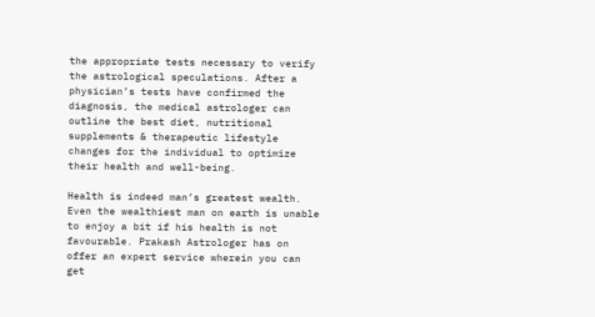the appropriate tests necessary to verify the astrological speculations. After a physician’s tests have confirmed the diagnosis, the medical astrologer can outline the best diet, nutritional supplements & therapeutic lifestyle changes for the individual to optimize their health and well-being.

Health is indeed man’s greatest wealth.  Even the wealthiest man on earth is unable to enjoy a bit if his health is not favourable. Prakash Astrologer has on offer an expert service wherein you can get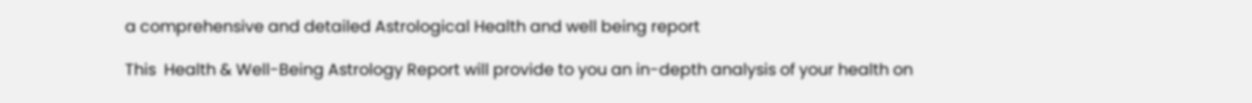a comprehensive and detailed Astrological Health and well being report

This  Health & Well-Being Astrology Report will provide to you an in-depth analysis of your health on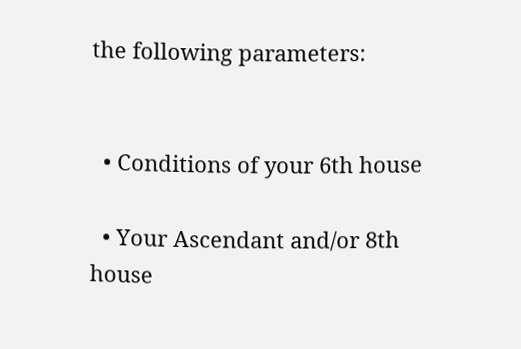the following parameters:


  • Conditions of your 6th house

  • Your Ascendant and/or 8th house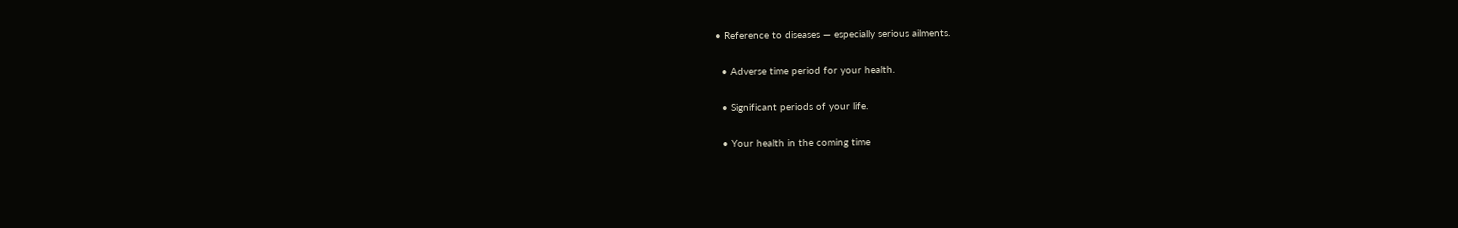• Reference to diseases — especially serious ailments.

  • Adverse time period for your health.

  • Significant periods of your life.

  • Your health in the coming time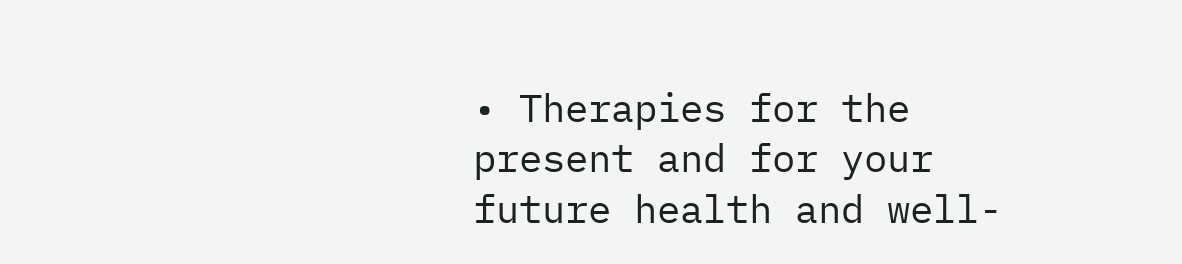• Therapies for the present and for your future health and well-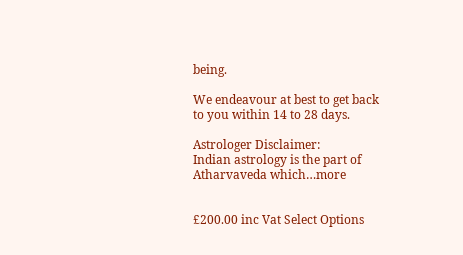being.

We endeavour at best to get back to you within 14 to 28 days.

Astrologer Disclaimer:
Indian astrology is the part of Atharvaveda which…more


£200.00 inc Vat Select Options